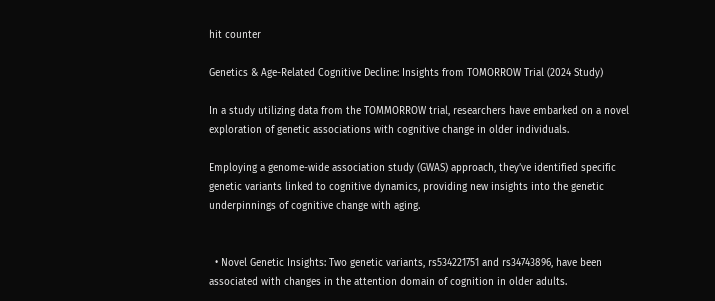hit counter

Genetics & Age-Related Cognitive Decline: Insights from TOMORROW Trial (2024 Study)

In a study utilizing data from the TOMMORROW trial, researchers have embarked on a novel exploration of genetic associations with cognitive change in older individuals.

Employing a genome-wide association study (GWAS) approach, they’ve identified specific genetic variants linked to cognitive dynamics, providing new insights into the genetic underpinnings of cognitive change with aging.


  • Novel Genetic Insights: Two genetic variants, rs534221751 and rs34743896, have been associated with changes in the attention domain of cognition in older adults.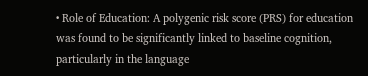• Role of Education: A polygenic risk score (PRS) for education was found to be significantly linked to baseline cognition, particularly in the language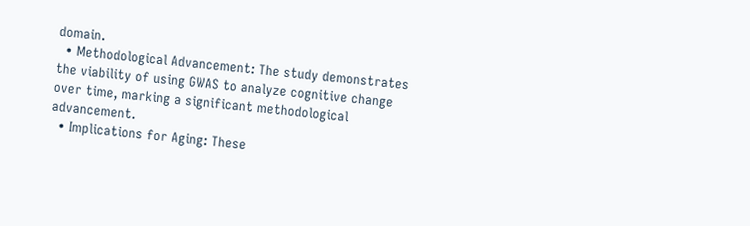domain.
  • Methodological Advancement: The study demonstrates the viability of using GWAS to analyze cognitive change over time, marking a significant methodological advancement.
  • Implications for Aging: These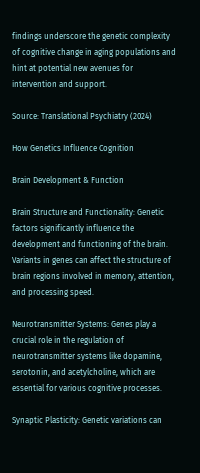findings underscore the genetic complexity of cognitive change in aging populations and hint at potential new avenues for intervention and support.

Source: Translational Psychiatry (2024)

How Genetics Influence Cognition

Brain Development & Function

Brain Structure and Functionality: Genetic factors significantly influence the development and functioning of the brain. Variants in genes can affect the structure of brain regions involved in memory, attention, and processing speed.

Neurotransmitter Systems: Genes play a crucial role in the regulation of neurotransmitter systems like dopamine, serotonin, and acetylcholine, which are essential for various cognitive processes.

Synaptic Plasticity: Genetic variations can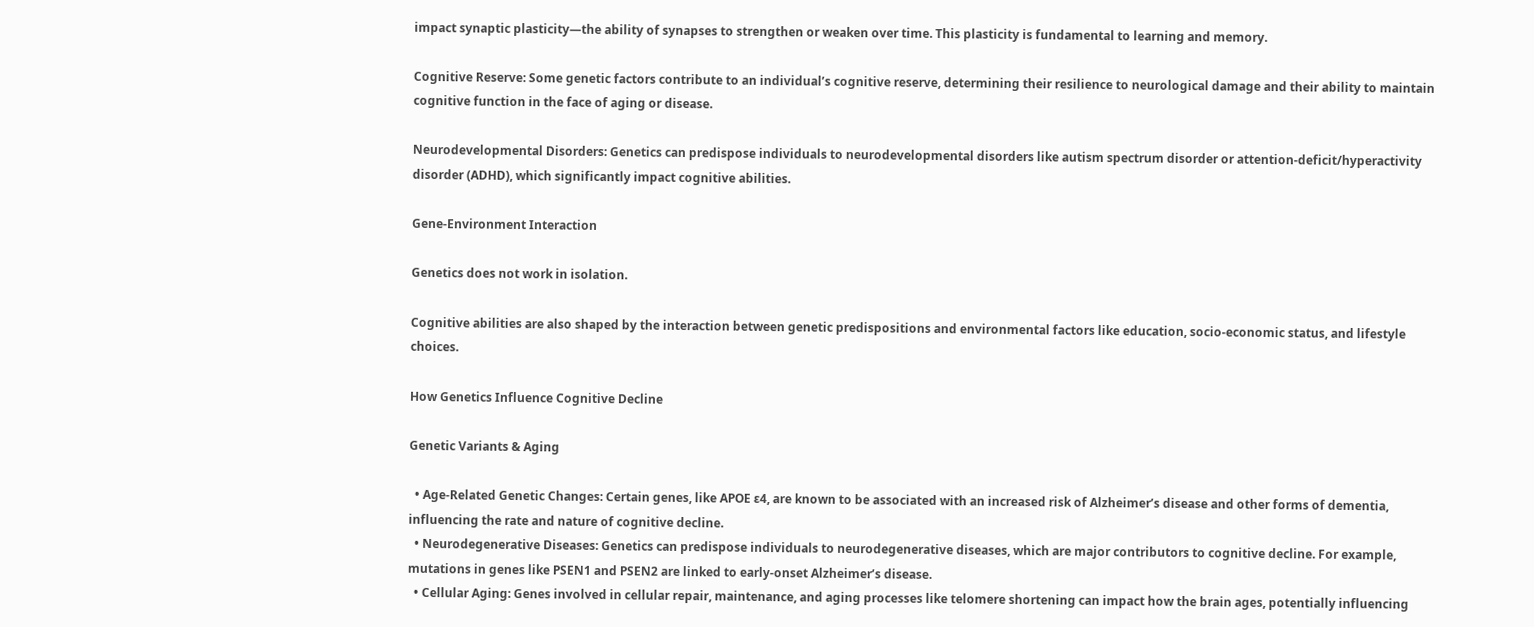impact synaptic plasticity—the ability of synapses to strengthen or weaken over time. This plasticity is fundamental to learning and memory.

Cognitive Reserve: Some genetic factors contribute to an individual’s cognitive reserve, determining their resilience to neurological damage and their ability to maintain cognitive function in the face of aging or disease.

Neurodevelopmental Disorders: Genetics can predispose individuals to neurodevelopmental disorders like autism spectrum disorder or attention-deficit/hyperactivity disorder (ADHD), which significantly impact cognitive abilities.

Gene-Environment Interaction

Genetics does not work in isolation.

Cognitive abilities are also shaped by the interaction between genetic predispositions and environmental factors like education, socio-economic status, and lifestyle choices.

How Genetics Influence Cognitive Decline

Genetic Variants & Aging

  • Age-Related Genetic Changes: Certain genes, like APOE ε4, are known to be associated with an increased risk of Alzheimer’s disease and other forms of dementia, influencing the rate and nature of cognitive decline.
  • Neurodegenerative Diseases: Genetics can predispose individuals to neurodegenerative diseases, which are major contributors to cognitive decline. For example, mutations in genes like PSEN1 and PSEN2 are linked to early-onset Alzheimer’s disease.
  • Cellular Aging: Genes involved in cellular repair, maintenance, and aging processes like telomere shortening can impact how the brain ages, potentially influencing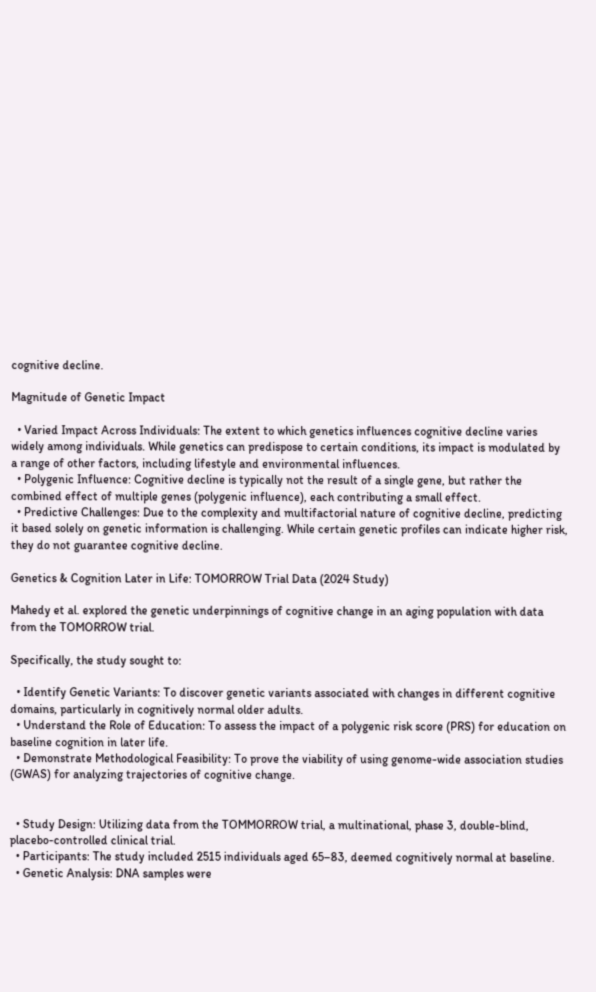cognitive decline.

Magnitude of Genetic Impact

  • Varied Impact Across Individuals: The extent to which genetics influences cognitive decline varies widely among individuals. While genetics can predispose to certain conditions, its impact is modulated by a range of other factors, including lifestyle and environmental influences.
  • Polygenic Influence: Cognitive decline is typically not the result of a single gene, but rather the combined effect of multiple genes (polygenic influence), each contributing a small effect.
  • Predictive Challenges: Due to the complexity and multifactorial nature of cognitive decline, predicting it based solely on genetic information is challenging. While certain genetic profiles can indicate higher risk, they do not guarantee cognitive decline.

Genetics & Cognition Later in Life: TOMORROW Trial Data (2024 Study)

Mahedy et al. explored the genetic underpinnings of cognitive change in an aging population with data from the TOMORROW trial.

Specifically, the study sought to:

  • Identify Genetic Variants: To discover genetic variants associated with changes in different cognitive domains, particularly in cognitively normal older adults.
  • Understand the Role of Education: To assess the impact of a polygenic risk score (PRS) for education on baseline cognition in later life.
  • Demonstrate Methodological Feasibility: To prove the viability of using genome-wide association studies (GWAS) for analyzing trajectories of cognitive change.


  • Study Design: Utilizing data from the TOMMORROW trial, a multinational, phase 3, double-blind, placebo-controlled clinical trial.
  • Participants: The study included 2515 individuals aged 65–83, deemed cognitively normal at baseline.
  • Genetic Analysis: DNA samples were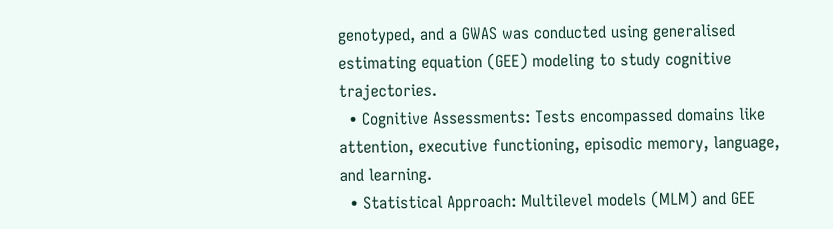genotyped, and a GWAS was conducted using generalised estimating equation (GEE) modeling to study cognitive trajectories.
  • Cognitive Assessments: Tests encompassed domains like attention, executive functioning, episodic memory, language, and learning.
  • Statistical Approach: Multilevel models (MLM) and GEE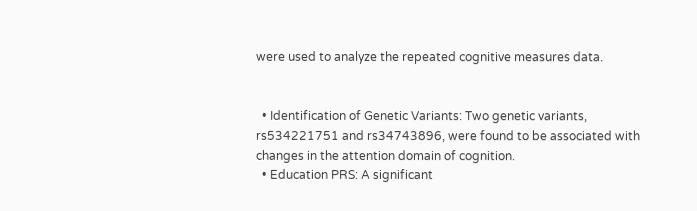were used to analyze the repeated cognitive measures data.


  • Identification of Genetic Variants: Two genetic variants, rs534221751 and rs34743896, were found to be associated with changes in the attention domain of cognition.
  • Education PRS: A significant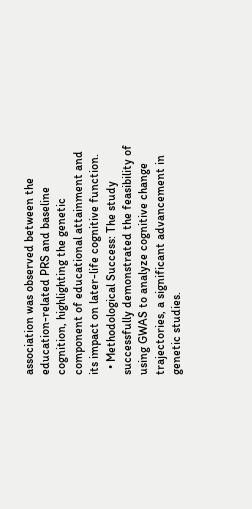association was observed between the education-related PRS and baseline cognition, highlighting the genetic component of educational attainment and its impact on later-life cognitive function.
  • Methodological Success: The study successfully demonstrated the feasibility of using GWAS to analyze cognitive change trajectories, a significant advancement in genetic studies.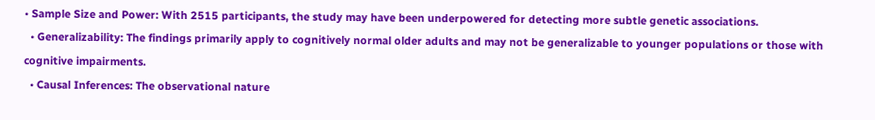• Sample Size and Power: With 2515 participants, the study may have been underpowered for detecting more subtle genetic associations.
  • Generalizability: The findings primarily apply to cognitively normal older adults and may not be generalizable to younger populations or those with cognitive impairments.
  • Causal Inferences: The observational nature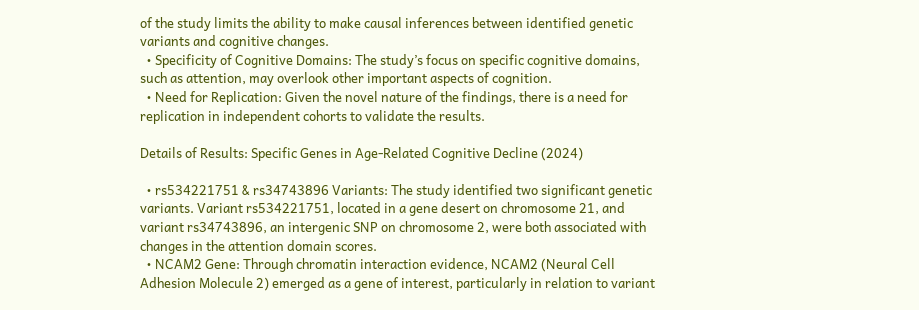of the study limits the ability to make causal inferences between identified genetic variants and cognitive changes.
  • Specificity of Cognitive Domains: The study’s focus on specific cognitive domains, such as attention, may overlook other important aspects of cognition.
  • Need for Replication: Given the novel nature of the findings, there is a need for replication in independent cohorts to validate the results.

Details of Results: Specific Genes in Age-Related Cognitive Decline (2024)

  • rs534221751 & rs34743896 Variants: The study identified two significant genetic variants. Variant rs534221751, located in a gene desert on chromosome 21, and variant rs34743896, an intergenic SNP on chromosome 2, were both associated with changes in the attention domain scores.
  • NCAM2 Gene: Through chromatin interaction evidence, NCAM2 (Neural Cell Adhesion Molecule 2) emerged as a gene of interest, particularly in relation to variant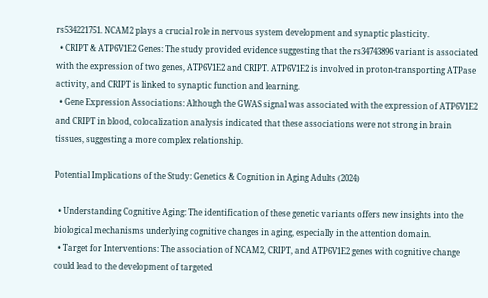rs534221751. NCAM2 plays a crucial role in nervous system development and synaptic plasticity.
  • CRIPT & ATP6V1E2 Genes: The study provided evidence suggesting that the rs34743896 variant is associated with the expression of two genes, ATP6V1E2 and CRIPT. ATP6V1E2 is involved in proton-transporting ATPase activity, and CRIPT is linked to synaptic function and learning.
  • Gene Expression Associations: Although the GWAS signal was associated with the expression of ATP6V1E2 and CRIPT in blood, colocalization analysis indicated that these associations were not strong in brain tissues, suggesting a more complex relationship.

Potential Implications of the Study: Genetics & Cognition in Aging Adults (2024)

  • Understanding Cognitive Aging: The identification of these genetic variants offers new insights into the biological mechanisms underlying cognitive changes in aging, especially in the attention domain.
  • Target for Interventions: The association of NCAM2, CRIPT, and ATP6V1E2 genes with cognitive change could lead to the development of targeted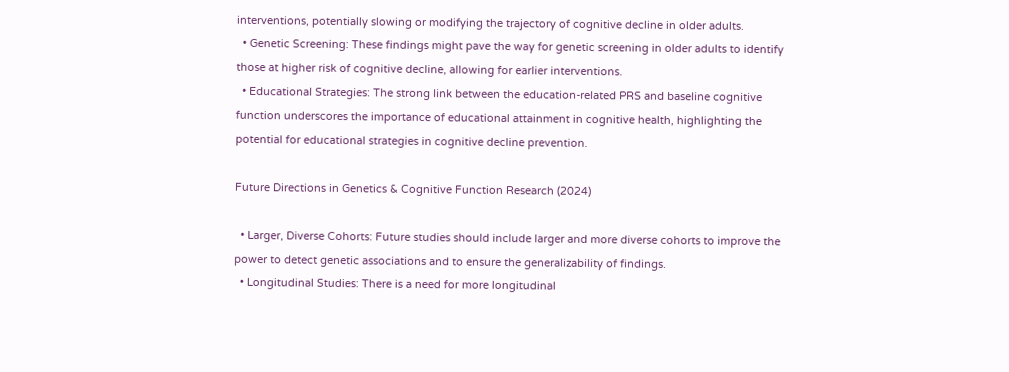interventions, potentially slowing or modifying the trajectory of cognitive decline in older adults.
  • Genetic Screening: These findings might pave the way for genetic screening in older adults to identify those at higher risk of cognitive decline, allowing for earlier interventions.
  • Educational Strategies: The strong link between the education-related PRS and baseline cognitive function underscores the importance of educational attainment in cognitive health, highlighting the potential for educational strategies in cognitive decline prevention.

Future Directions in Genetics & Cognitive Function Research (2024)

  • Larger, Diverse Cohorts: Future studies should include larger and more diverse cohorts to improve the power to detect genetic associations and to ensure the generalizability of findings.
  • Longitudinal Studies: There is a need for more longitudinal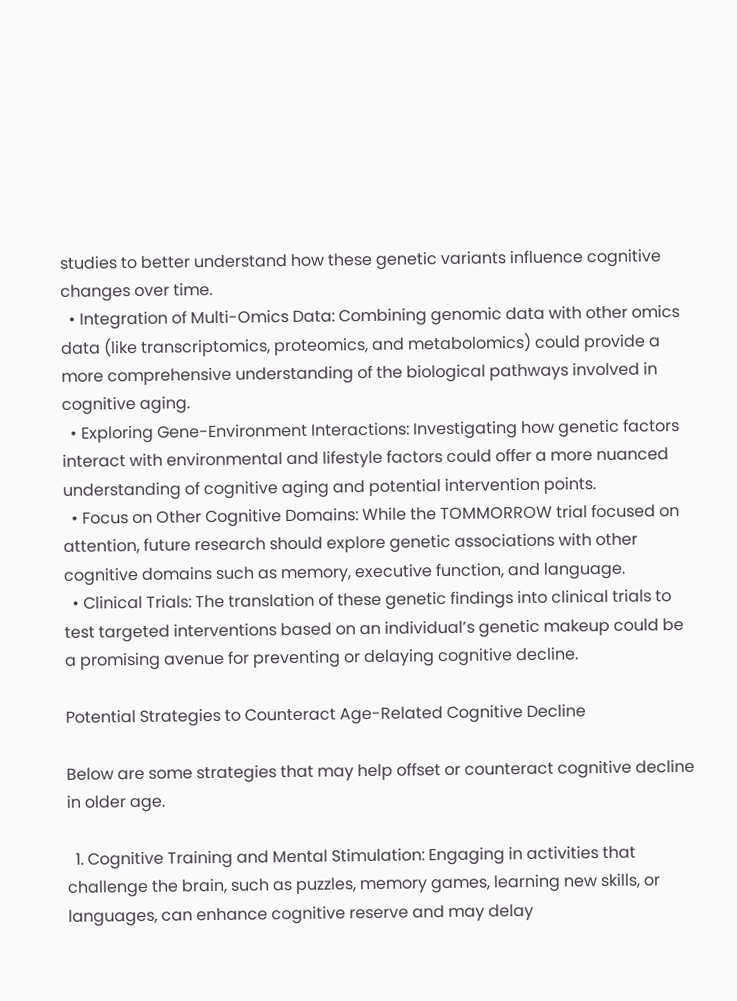studies to better understand how these genetic variants influence cognitive changes over time.
  • Integration of Multi-Omics Data: Combining genomic data with other omics data (like transcriptomics, proteomics, and metabolomics) could provide a more comprehensive understanding of the biological pathways involved in cognitive aging.
  • Exploring Gene-Environment Interactions: Investigating how genetic factors interact with environmental and lifestyle factors could offer a more nuanced understanding of cognitive aging and potential intervention points.
  • Focus on Other Cognitive Domains: While the TOMMORROW trial focused on attention, future research should explore genetic associations with other cognitive domains such as memory, executive function, and language.
  • Clinical Trials: The translation of these genetic findings into clinical trials to test targeted interventions based on an individual’s genetic makeup could be a promising avenue for preventing or delaying cognitive decline.

Potential Strategies to Counteract Age-Related Cognitive Decline

Below are some strategies that may help offset or counteract cognitive decline in older age.

  1. Cognitive Training and Mental Stimulation: Engaging in activities that challenge the brain, such as puzzles, memory games, learning new skills, or languages, can enhance cognitive reserve and may delay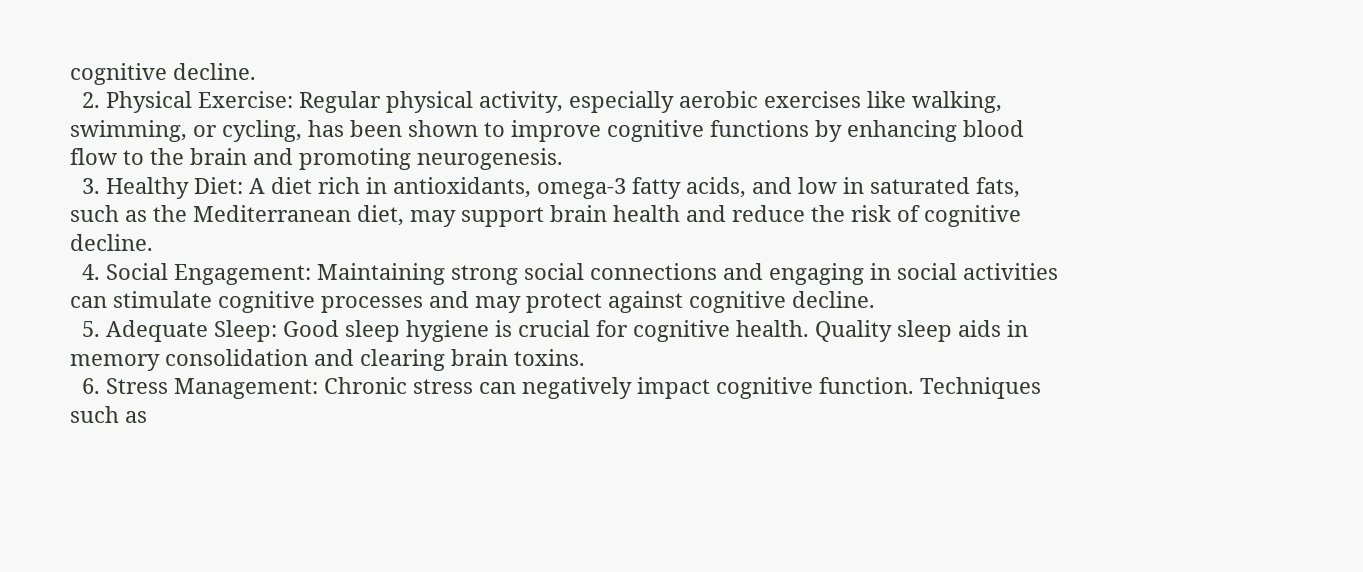cognitive decline.
  2. Physical Exercise: Regular physical activity, especially aerobic exercises like walking, swimming, or cycling, has been shown to improve cognitive functions by enhancing blood flow to the brain and promoting neurogenesis.
  3. Healthy Diet: A diet rich in antioxidants, omega-3 fatty acids, and low in saturated fats, such as the Mediterranean diet, may support brain health and reduce the risk of cognitive decline.
  4. Social Engagement: Maintaining strong social connections and engaging in social activities can stimulate cognitive processes and may protect against cognitive decline.
  5. Adequate Sleep: Good sleep hygiene is crucial for cognitive health. Quality sleep aids in memory consolidation and clearing brain toxins.
  6. Stress Management: Chronic stress can negatively impact cognitive function. Techniques such as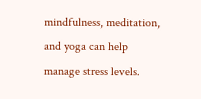mindfulness, meditation, and yoga can help manage stress levels.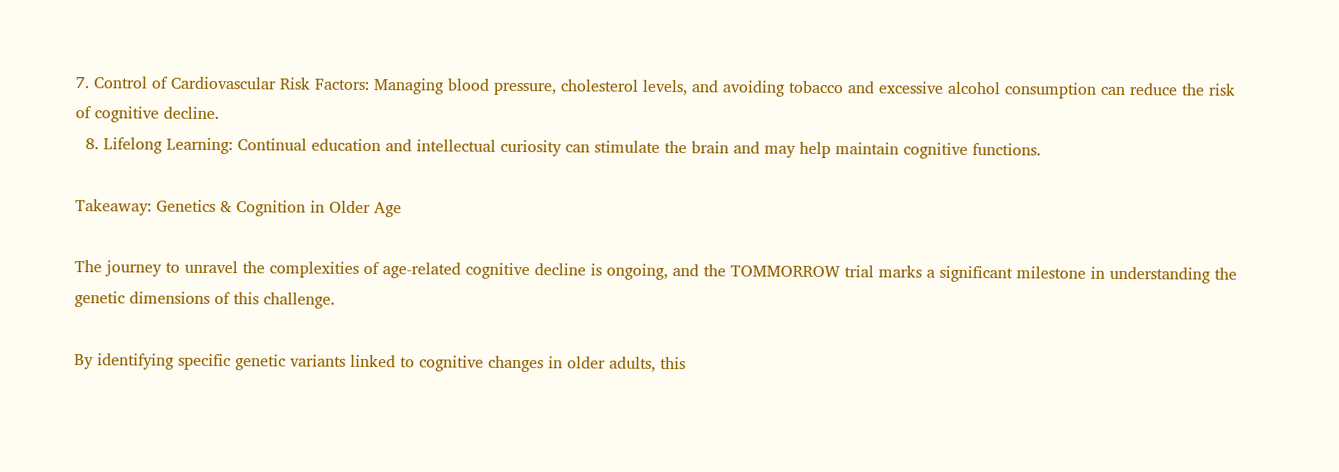7. Control of Cardiovascular Risk Factors: Managing blood pressure, cholesterol levels, and avoiding tobacco and excessive alcohol consumption can reduce the risk of cognitive decline.
  8. Lifelong Learning: Continual education and intellectual curiosity can stimulate the brain and may help maintain cognitive functions.

Takeaway: Genetics & Cognition in Older Age

The journey to unravel the complexities of age-related cognitive decline is ongoing, and the TOMMORROW trial marks a significant milestone in understanding the genetic dimensions of this challenge.

By identifying specific genetic variants linked to cognitive changes in older adults, this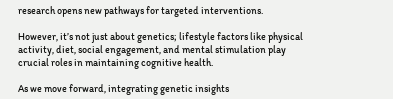research opens new pathways for targeted interventions.

However, it’s not just about genetics; lifestyle factors like physical activity, diet, social engagement, and mental stimulation play crucial roles in maintaining cognitive health.

As we move forward, integrating genetic insights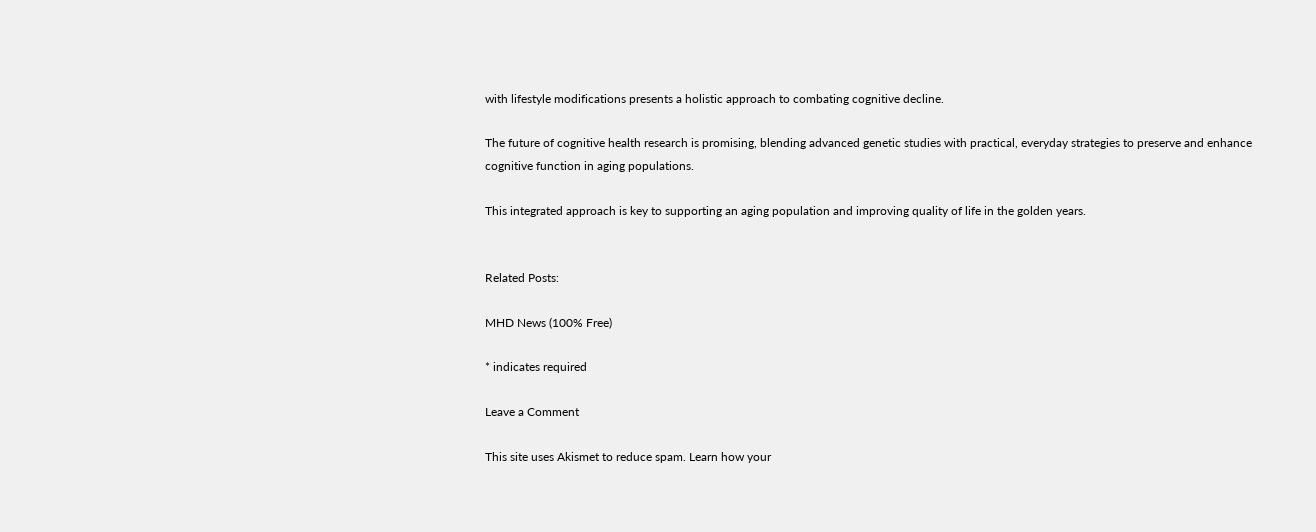with lifestyle modifications presents a holistic approach to combating cognitive decline.

The future of cognitive health research is promising, blending advanced genetic studies with practical, everyday strategies to preserve and enhance cognitive function in aging populations.

This integrated approach is key to supporting an aging population and improving quality of life in the golden years.


Related Posts:

MHD News (100% Free)

* indicates required

Leave a Comment

This site uses Akismet to reduce spam. Learn how your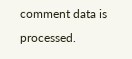comment data is processed.